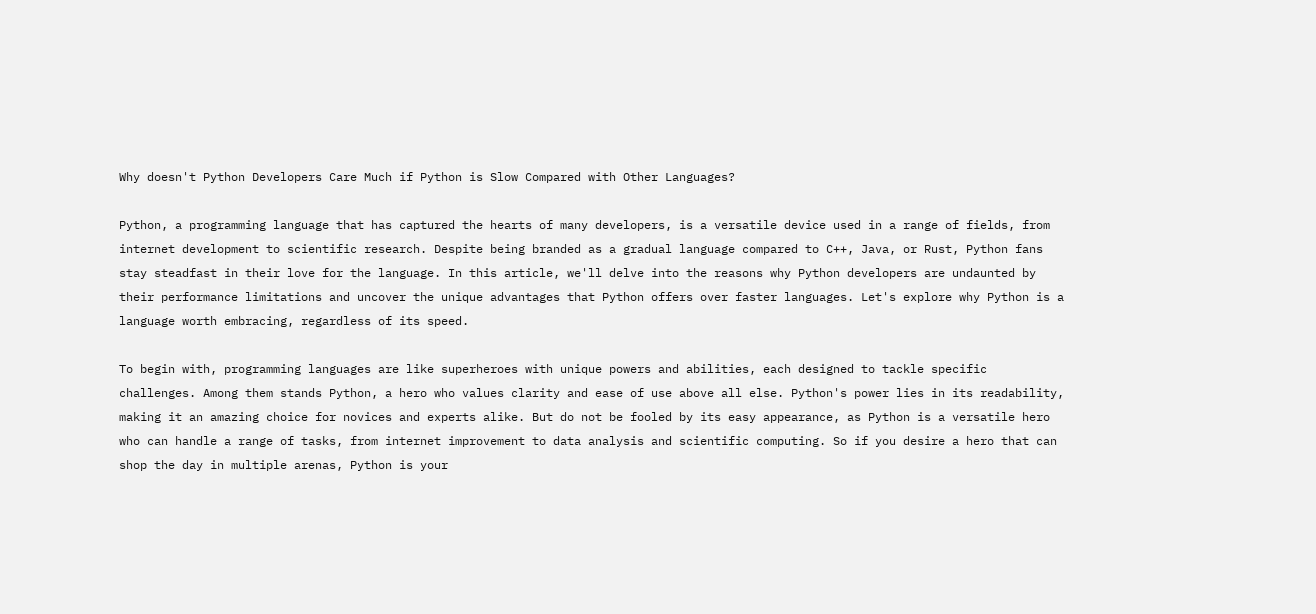Why doesn't Python Developers Care Much if Python is Slow Compared with Other Languages?

Python, a programming language that has captured the hearts of many developers, is a versatile device used in a range of fields, from internet development to scientific research. Despite being branded as a gradual language compared to C++, Java, or Rust, Python fans stay steadfast in their love for the language. In this article, we'll delve into the reasons why Python developers are undaunted by their performance limitations and uncover the unique advantages that Python offers over faster languages. Let's explore why Python is a language worth embracing, regardless of its speed.

To begin with, programming languages are like superheroes with unique powers and abilities, each designed to tackle specific challenges. Among them stands Python, a hero who values clarity and ease of use above all else. Python's power lies in its readability, making it an amazing choice for novices and experts alike. But do not be fooled by its easy appearance, as Python is a versatile hero who can handle a range of tasks, from internet improvement to data analysis and scientific computing. So if you desire a hero that can shop the day in multiple arenas, Python is your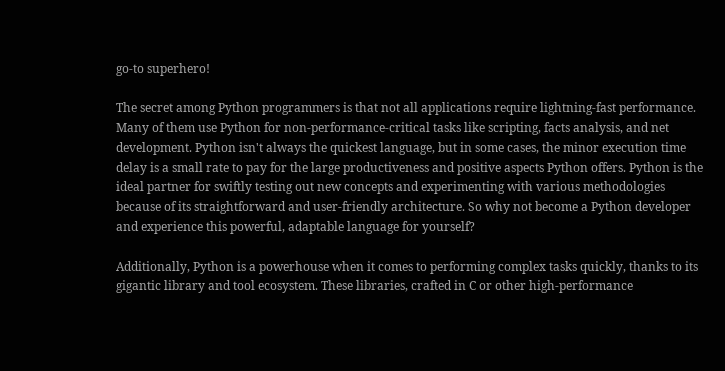go-to superhero!

The secret among Python programmers is that not all applications require lightning-fast performance. Many of them use Python for non-performance-critical tasks like scripting, facts analysis, and net development. Python isn't always the quickest language, but in some cases, the minor execution time delay is a small rate to pay for the large productiveness and positive aspects Python offers. Python is the ideal partner for swiftly testing out new concepts and experimenting with various methodologies because of its straightforward and user-friendly architecture. So why not become a Python developer and experience this powerful, adaptable language for yourself?

Additionally, Python is a powerhouse when it comes to performing complex tasks quickly, thanks to its gigantic library and tool ecosystem. These libraries, crafted in C or other high-performance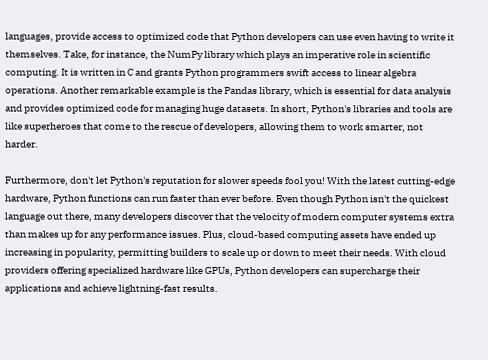languages, provide access to optimized code that Python developers can use even having to write it themselves. Take, for instance, the NumPy library which plays an imperative role in scientific computing. It is written in C and grants Python programmers swift access to linear algebra operations. Another remarkable example is the Pandas library, which is essential for data analysis and provides optimized code for managing huge datasets. In short, Python's libraries and tools are like superheroes that come to the rescue of developers, allowing them to work smarter, not harder.

Furthermore, don't let Python's reputation for slower speeds fool you! With the latest cutting-edge hardware, Python functions can run faster than ever before. Even though Python isn't the quickest language out there, many developers discover that the velocity of modern computer systems extra than makes up for any performance issues. Plus, cloud-based computing assets have ended up increasing in popularity, permitting builders to scale up or down to meet their needs. With cloud providers offering specialized hardware like GPUs, Python developers can supercharge their applications and achieve lightning-fast results.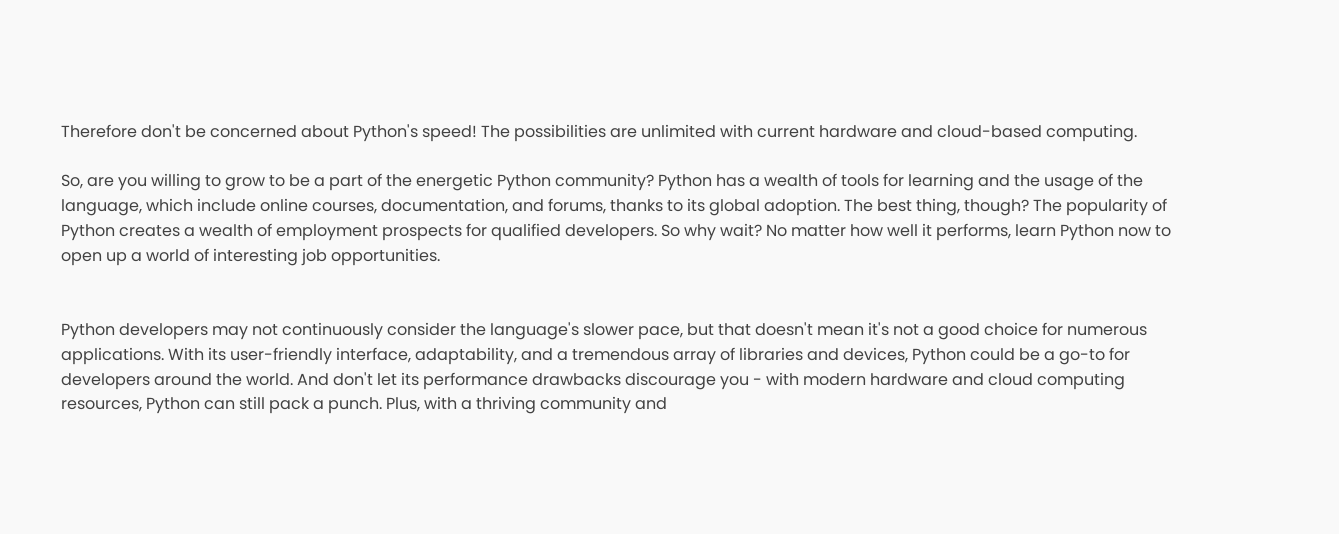Therefore don't be concerned about Python's speed! The possibilities are unlimited with current hardware and cloud-based computing.

So, are you willing to grow to be a part of the energetic Python community? Python has a wealth of tools for learning and the usage of the language, which include online courses, documentation, and forums, thanks to its global adoption. The best thing, though? The popularity of Python creates a wealth of employment prospects for qualified developers. So why wait? No matter how well it performs, learn Python now to open up a world of interesting job opportunities.


Python developers may not continuously consider the language's slower pace, but that doesn't mean it's not a good choice for numerous applications. With its user-friendly interface, adaptability, and a tremendous array of libraries and devices, Python could be a go-to for developers around the world. And don't let its performance drawbacks discourage you - with modern hardware and cloud computing resources, Python can still pack a punch. Plus, with a thriving community and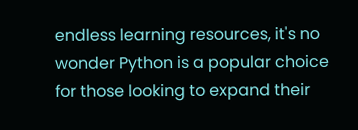endless learning resources, it's no wonder Python is a popular choice for those looking to expand their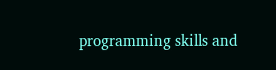programming skills and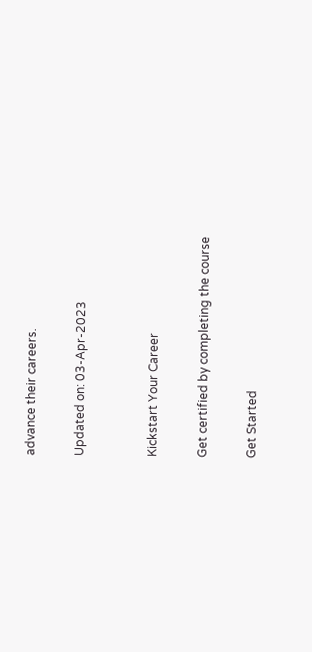advance their careers.

Updated on: 03-Apr-2023


Kickstart Your Career

Get certified by completing the course

Get Started